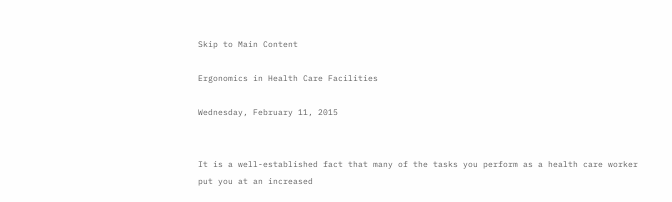Skip to Main Content

Ergonomics in Health Care Facilities

Wednesday, February 11, 2015


It is a well-established fact that many of the tasks you perform as a health care worker put you at an increased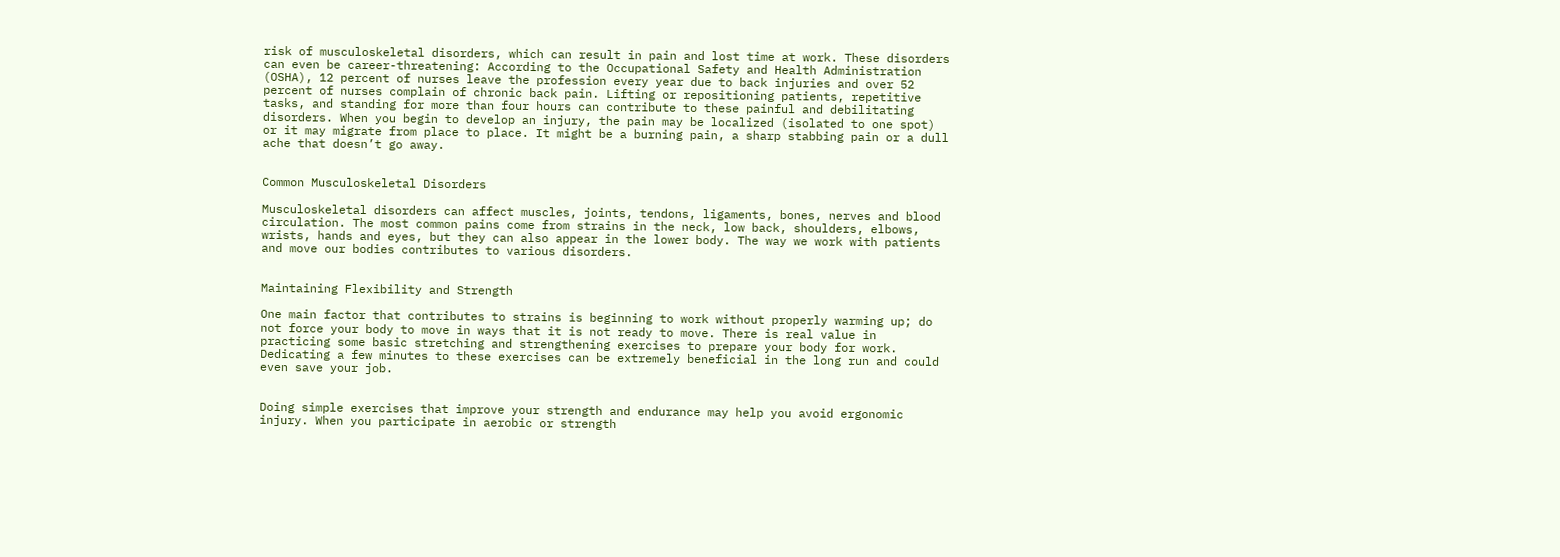risk of musculoskeletal disorders, which can result in pain and lost time at work. These disorders can even be career-threatening: According to the Occupational Safety and Health Administration (OSHA), 12 percent of nurses leave the profession every year due to back injuries and over 52 percent of nurses complain of chronic back pain. Lifting or repositioning patients, repetitive tasks, and standing for more than four hours can contribute to these painful and debilitating disorders. When you begin to develop an injury, the pain may be localized (isolated to one spot) or it may migrate from place to place. It might be a burning pain, a sharp stabbing pain or a dull ache that doesn’t go away.


Common Musculoskeletal Disorders

Musculoskeletal disorders can affect muscles, joints, tendons, ligaments, bones, nerves and blood circulation. The most common pains come from strains in the neck, low back, shoulders, elbows, wrists, hands and eyes, but they can also appear in the lower body. The way we work with patients and move our bodies contributes to various disorders.


Maintaining Flexibility and Strength

One main factor that contributes to strains is beginning to work without properly warming up; do not force your body to move in ways that it is not ready to move. There is real value in practicing some basic stretching and strengthening exercises to prepare your body for work. Dedicating a few minutes to these exercises can be extremely beneficial in the long run and could even save your job.


Doing simple exercises that improve your strength and endurance may help you avoid ergonomic injury. When you participate in aerobic or strength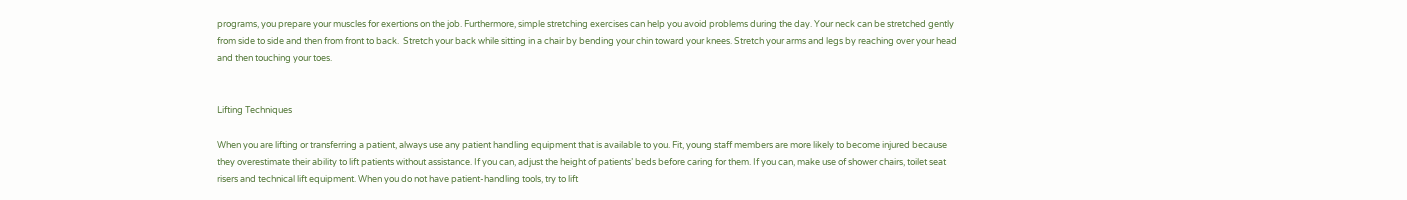programs, you prepare your muscles for exertions on the job. Furthermore, simple stretching exercises can help you avoid problems during the day. Your neck can be stretched gently from side to side and then from front to back.  Stretch your back while sitting in a chair by bending your chin toward your knees. Stretch your arms and legs by reaching over your head and then touching your toes.


Lifting Techniques

When you are lifting or transferring a patient, always use any patient handling equipment that is available to you. Fit, young staff members are more likely to become injured because they overestimate their ability to lift patients without assistance. If you can, adjust the height of patients’ beds before caring for them. If you can, make use of shower chairs, toilet seat risers and technical lift equipment. When you do not have patient-handling tools, try to lift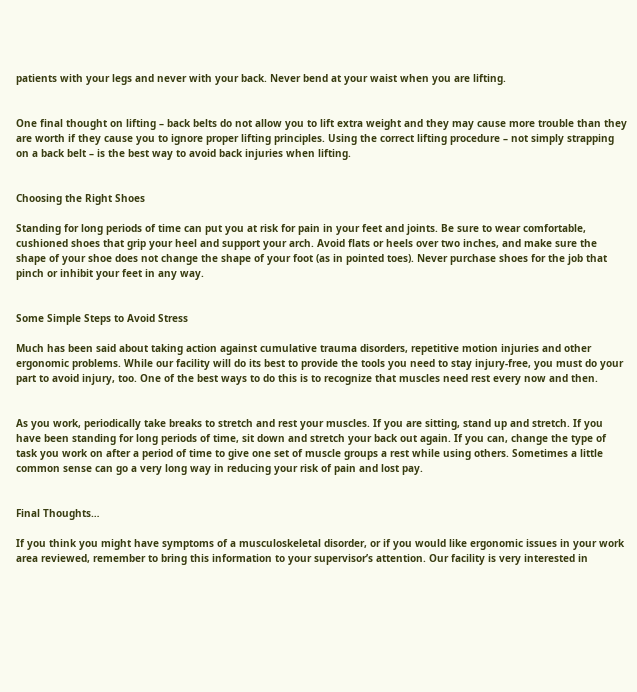patients with your legs and never with your back. Never bend at your waist when you are lifting.


One final thought on lifting – back belts do not allow you to lift extra weight and they may cause more trouble than they are worth if they cause you to ignore proper lifting principles. Using the correct lifting procedure – not simply strapping on a back belt – is the best way to avoid back injuries when lifting.


Choosing the Right Shoes

Standing for long periods of time can put you at risk for pain in your feet and joints. Be sure to wear comfortable, cushioned shoes that grip your heel and support your arch. Avoid flats or heels over two inches, and make sure the shape of your shoe does not change the shape of your foot (as in pointed toes). Never purchase shoes for the job that pinch or inhibit your feet in any way.


Some Simple Steps to Avoid Stress

Much has been said about taking action against cumulative trauma disorders, repetitive motion injuries and other ergonomic problems. While our facility will do its best to provide the tools you need to stay injury-free, you must do your part to avoid injury, too. One of the best ways to do this is to recognize that muscles need rest every now and then.


As you work, periodically take breaks to stretch and rest your muscles. If you are sitting, stand up and stretch. If you have been standing for long periods of time, sit down and stretch your back out again. If you can, change the type of task you work on after a period of time to give one set of muscle groups a rest while using others. Sometimes a little common sense can go a very long way in reducing your risk of pain and lost pay.


Final Thoughts…

If you think you might have symptoms of a musculoskeletal disorder, or if you would like ergonomic issues in your work area reviewed, remember to bring this information to your supervisor’s attention. Our facility is very interested in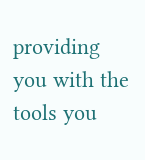providing you with the tools you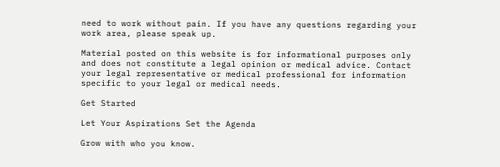need to work without pain. If you have any questions regarding your work area, please speak up.

Material posted on this website is for informational purposes only and does not constitute a legal opinion or medical advice. Contact your legal representative or medical professional for information specific to your legal or medical needs.

Get Started

Let Your Aspirations Set the Agenda

Grow with who you know.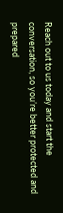Reach out to us today and start the conversation, so you’re better protected and prepared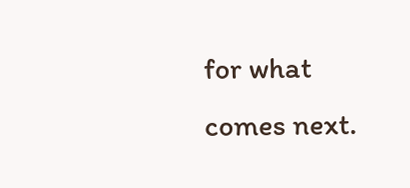for what comes next.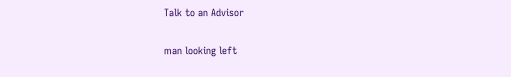Talk to an Advisor

man looking left